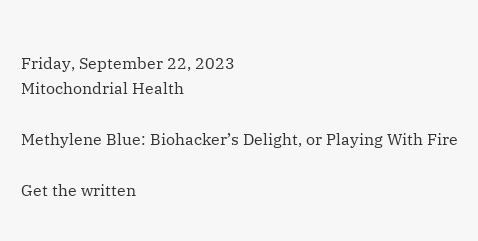Friday, September 22, 2023
Mitochondrial Health

Methylene Blue: Biohacker’s Delight, or Playing With Fire

Get the written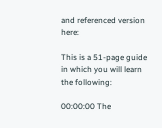and referenced version here:

This is a 51-page guide in which you will learn the following:

00:00:00 The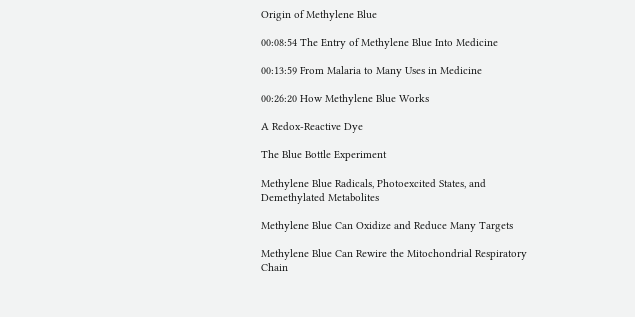Origin of Methylene Blue

00:08:54 The Entry of Methylene Blue Into Medicine

00:13:59 From Malaria to Many Uses in Medicine

00:26:20 How Methylene Blue Works

A Redox-Reactive Dye

The Blue Bottle Experiment

Methylene Blue Radicals, Photoexcited States, and Demethylated Metabolites

Methylene Blue Can Oxidize and Reduce Many Targets

Methylene Blue Can Rewire the Mitochondrial Respiratory Chain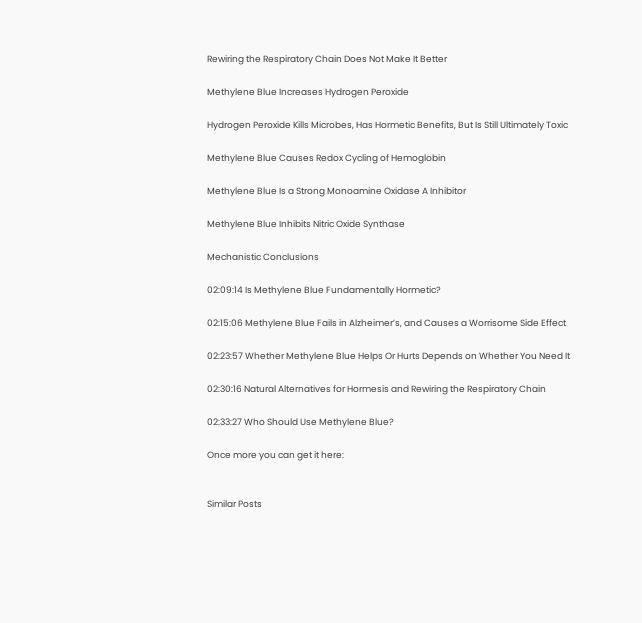Rewiring the Respiratory Chain Does Not Make It Better

Methylene Blue Increases Hydrogen Peroxide

Hydrogen Peroxide Kills Microbes, Has Hormetic Benefits, But Is Still Ultimately Toxic

Methylene Blue Causes Redox Cycling of Hemoglobin

Methylene Blue Is a Strong Monoamine Oxidase A Inhibitor

Methylene Blue Inhibits Nitric Oxide Synthase

Mechanistic Conclusions

02:09:14 Is Methylene Blue Fundamentally Hormetic?

02:15:06 Methylene Blue Fails in Alzheimer’s, and Causes a Worrisome Side Effect

02:23:57 Whether Methylene Blue Helps Or Hurts Depends on Whether You Need It

02:30:16 Natural Alternatives for Hormesis and Rewiring the Respiratory Chain

02:33:27 Who Should Use Methylene Blue?

Once more you can get it here:


Similar Posts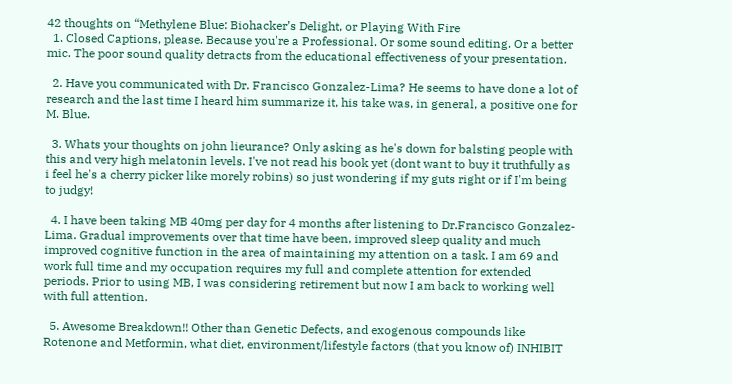42 thoughts on “Methylene Blue: Biohacker’s Delight, or Playing With Fire
  1. Closed Captions, please. Because you're a Professional. Or some sound editing. Or a better mic. The poor sound quality detracts from the educational effectiveness of your presentation.

  2. Have you communicated with Dr. Francisco Gonzalez-Lima? He seems to have done a lot of research and the last time I heard him summarize it, his take was, in general, a positive one for M. Blue.

  3. Whats your thoughts on john lieurance? Only asking as he's down for balsting people with this and very high melatonin levels. I've not read his book yet (dont want to buy it truthfully as i feel he's a cherry picker like morely robins) so just wondering if my guts right or if I'm being to judgy!

  4. I have been taking MB 40mg per day for 4 months after listening to Dr.Francisco Gonzalez-Lima. Gradual improvements over that time have been, improved sleep quality and much improved cognitive function in the area of maintaining my attention on a task. I am 69 and work full time and my occupation requires my full and complete attention for extended periods. Prior to using MB, I was considering retirement but now I am back to working well with full attention.

  5. Awesome Breakdown!! Other than Genetic Defects, and exogenous compounds like Rotenone and Metformin, what diet, environment/lifestyle factors (that you know of) INHIBIT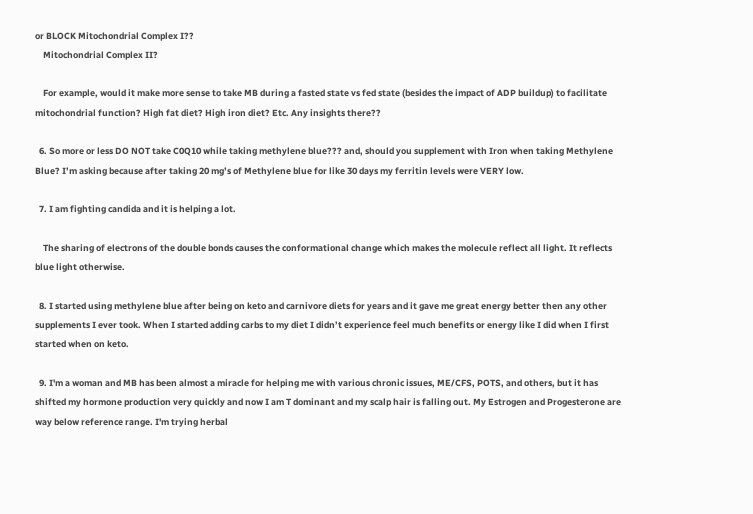or BLOCK Mitochondrial Complex I??
    Mitochondrial Complex II?

    For example, would it make more sense to take MB during a fasted state vs fed state (besides the impact of ADP buildup) to facilitate mitochondrial function? High fat diet? High iron diet? Etc. Any insights there??

  6. So more or less DO NOT take C0Q10 while taking methylene blue??? and, should you supplement with Iron when taking Methylene Blue? I’m asking because after taking 20 mg’s of Methylene blue for like 30 days my ferritin levels were VERY low.

  7. I am fighting candida and it is helping a lot.

    The sharing of electrons of the double bonds causes the conformational change which makes the molecule reflect all light. It reflects blue light otherwise.

  8. I started using methylene blue after being on keto and carnivore diets for years and it gave me great energy better then any other supplements I ever took. When I started adding carbs to my diet I didn’t experience feel much benefits or energy like I did when I first started when on keto.

  9. I'm a woman and MB has been almost a miracle for helping me with various chronic issues, ME/CFS, POTS, and others, but it has shifted my hormone production very quickly and now I am T dominant and my scalp hair is falling out. My Estrogen and Progesterone are way below reference range. I'm trying herbal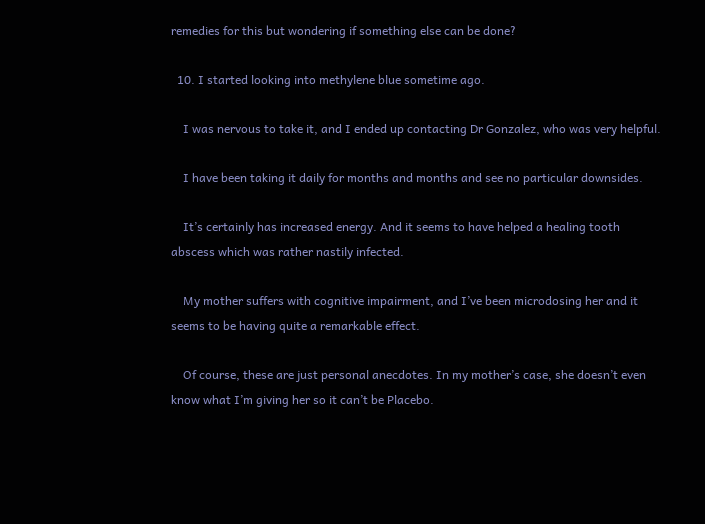remedies for this but wondering if something else can be done?

  10. I started looking into methylene blue sometime ago.

    I was nervous to take it, and I ended up contacting Dr Gonzalez, who was very helpful.

    I have been taking it daily for months and months and see no particular downsides.

    It’s certainly has increased energy. And it seems to have helped a healing tooth abscess which was rather nastily infected.

    My mother suffers with cognitive impairment, and I’ve been microdosing her and it seems to be having quite a remarkable effect.

    Of course, these are just personal anecdotes. In my mother’s case, she doesn’t even know what I’m giving her so it can’t be Placebo.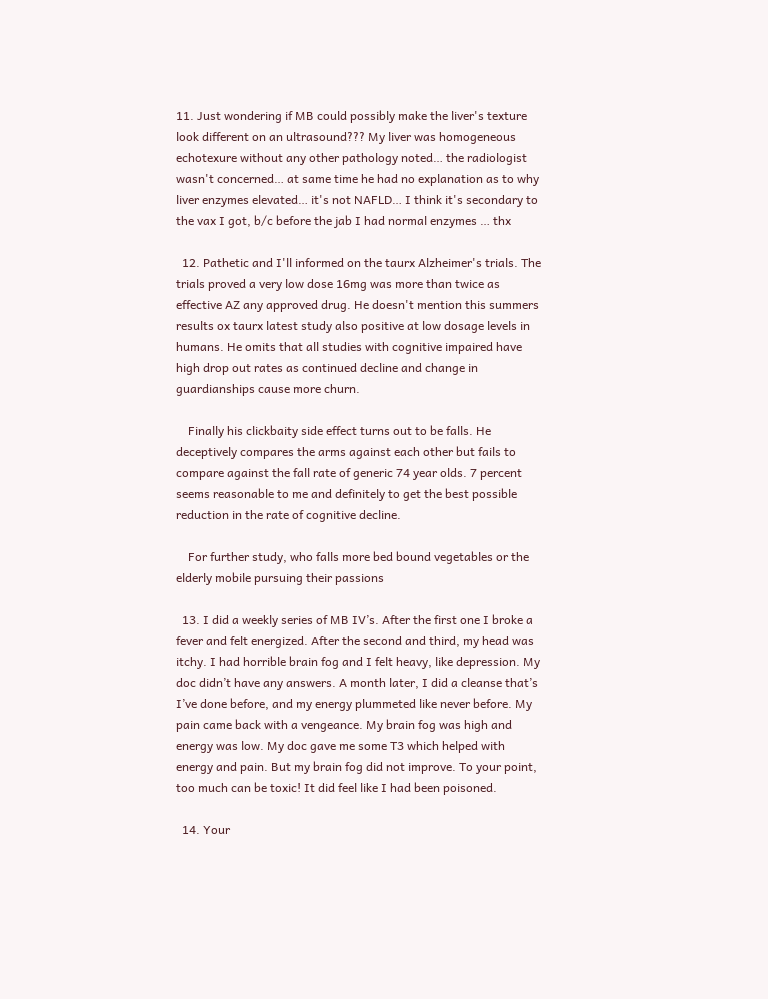11. Just wondering if MB could possibly make the liver's texture look different on an ultrasound??? My liver was homogeneous echotexure without any other pathology noted… the radiologist wasn't concerned… at same time he had no explanation as to why liver enzymes elevated… it's not NAFLD… I think it's secondary to the vax I got, b/c before the jab I had normal enzymes … thx

  12. Pathetic and I'll informed on the taurx Alzheimer's trials. The trials proved a very low dose 16mg was more than twice as effective AZ any approved drug. He doesn't mention this summers results ox taurx latest study also positive at low dosage levels in humans. He omits that all studies with cognitive impaired have high drop out rates as continued decline and change in guardianships cause more churn.

    Finally his clickbaity side effect turns out to be falls. He deceptively compares the arms against each other but fails to compare against the fall rate of generic 74 year olds. 7 percent seems reasonable to me and definitely to get the best possible reduction in the rate of cognitive decline.

    For further study, who falls more bed bound vegetables or the elderly mobile pursuing their passions

  13. I did a weekly series of MB IV’s. After the first one I broke a fever and felt energized. After the second and third, my head was itchy. I had horrible brain fog and I felt heavy, like depression. My doc didn’t have any answers. A month later, I did a cleanse that’s I’ve done before, and my energy plummeted like never before. My pain came back with a vengeance. My brain fog was high and energy was low. My doc gave me some T3 which helped with energy and pain. But my brain fog did not improve. To your point, too much can be toxic! It did feel like I had been poisoned.

  14. Your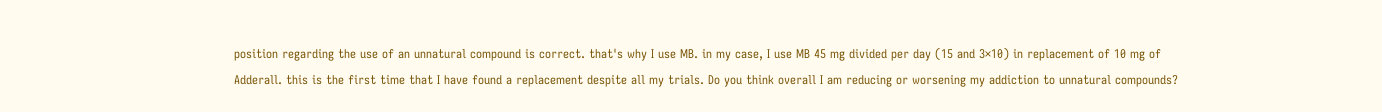position regarding the use of an unnatural compound is correct. that's why I use MB. in my case, I use MB 45 mg divided per day (15 and 3×10) in replacement of 10 mg of Adderall. this is the first time that I have found a replacement despite all my trials. Do you think overall I am reducing or worsening my addiction to unnatural compounds?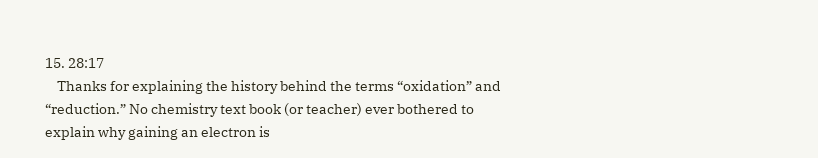15. 28:17
    Thanks for explaining the history behind the terms “oxidation” and “reduction.” No chemistry text book (or teacher) ever bothered to explain why gaining an electron is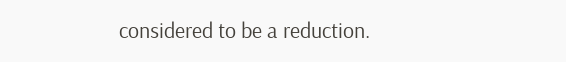considered to be a reduction.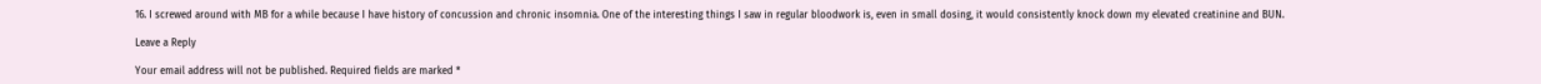16. I screwed around with MB for a while because I have history of concussion and chronic insomnia. One of the interesting things I saw in regular bloodwork is, even in small dosing, it would consistently knock down my elevated creatinine and BUN.

Leave a Reply

Your email address will not be published. Required fields are marked *